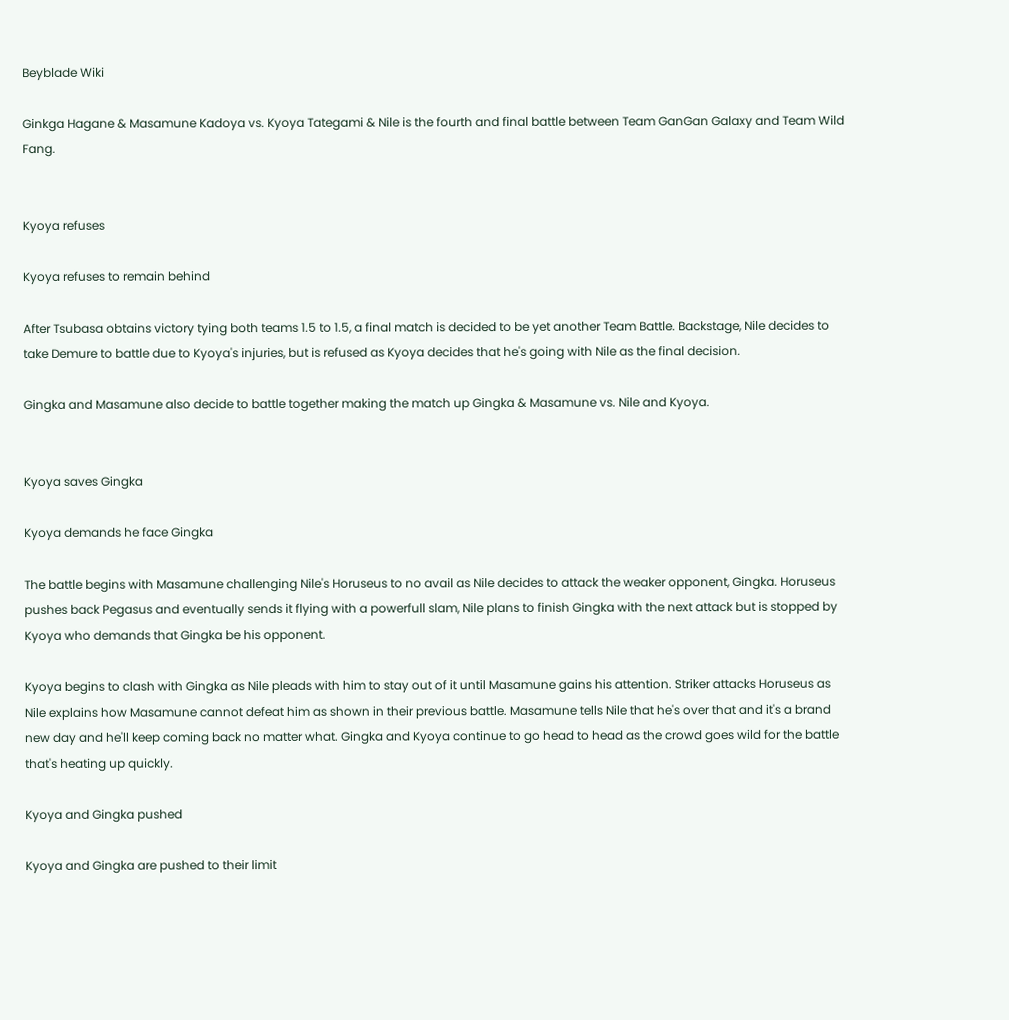Beyblade Wiki

Ginkga Hagane & Masamune Kadoya vs. Kyoya Tategami & Nile is the fourth and final battle between Team GanGan Galaxy and Team Wild Fang.


Kyoya refuses

Kyoya refuses to remain behind

After Tsubasa obtains victory tying both teams 1.5 to 1.5, a final match is decided to be yet another Team Battle. Backstage, Nile decides to take Demure to battle due to Kyoya's injuries, but is refused as Kyoya decides that he's going with Nile as the final decision.

Gingka and Masamune also decide to battle together making the match up Gingka & Masamune vs. Nile and Kyoya.


Kyoya saves Gingka

Kyoya demands he face Gingka

The battle begins with Masamune challenging Nile's Horuseus to no avail as Nile decides to attack the weaker opponent, Gingka. Horuseus pushes back Pegasus and eventually sends it flying with a powerfull slam, Nile plans to finish Gingka with the next attack but is stopped by Kyoya who demands that Gingka be his opponent.

Kyoya begins to clash with Gingka as Nile pleads with him to stay out of it until Masamune gains his attention. Striker attacks Horuseus as Nile explains how Masamune cannot defeat him as shown in their previous battle. Masamune tells Nile that he's over that and it's a brand new day and he'll keep coming back no matter what. Gingka and Kyoya continue to go head to head as the crowd goes wild for the battle that's heating up quickly.

Kyoya and Gingka pushed

Kyoya and Gingka are pushed to their limit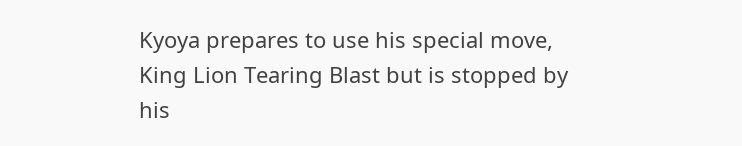Kyoya prepares to use his special move, King Lion Tearing Blast but is stopped by his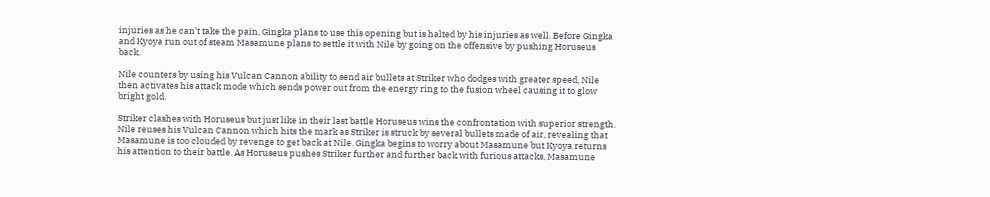injuries as he can't take the pain, Gingka plans to use this opening but is halted by his injuries as well. Before Gingka and Kyoya run out of steam Masamune plans to settle it with Nile by going on the offensive by pushing Horuseus back.

Nile counters by using his Vulcan Cannon ability to send air bullets at Striker who dodges with greater speed, Nile then activates his attack mode which sends power out from the energy ring to the fusion wheel causing it to glow bright gold.

Striker clashes with Horuseus but just like in their last battle Horuseus wins the confrontation with superior strength. Nile reuses his Vulcan Cannon which hits the mark as Striker is struck by several bullets made of air, revealing that Masamune is too clouded by revenge to get back at Nile. Gingka begins to worry about Masamune but Kyoya returns his attention to their battle. As Horuseus pushes Striker further and further back with furious attacks, Masamune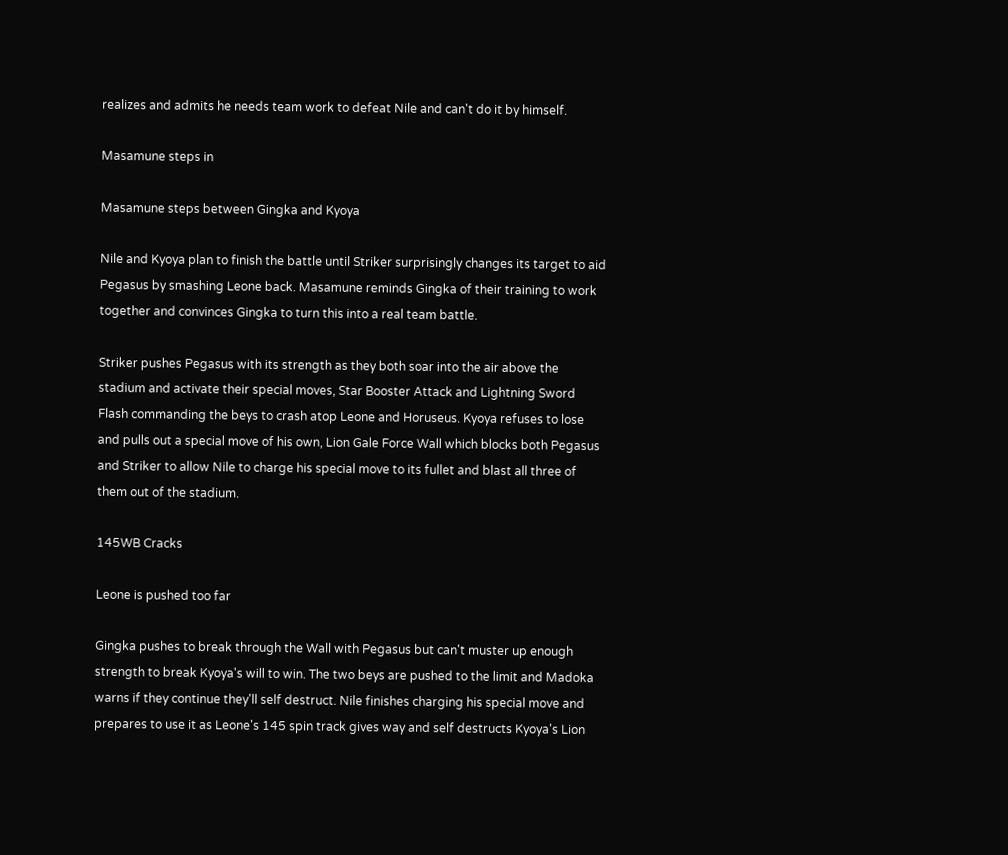realizes and admits he needs team work to defeat Nile and can't do it by himself.

Masamune steps in

Masamune steps between Gingka and Kyoya

Nile and Kyoya plan to finish the battle until Striker surprisingly changes its target to aid Pegasus by smashing Leone back. Masamune reminds Gingka of their training to work together and convinces Gingka to turn this into a real team battle.

Striker pushes Pegasus with its strength as they both soar into the air above the stadium and activate their special moves, Star Booster Attack and Lightning Sword Flash commanding the beys to crash atop Leone and Horuseus. Kyoya refuses to lose and pulls out a special move of his own, Lion Gale Force Wall which blocks both Pegasus and Striker to allow Nile to charge his special move to its fullet and blast all three of them out of the stadium.

145WB Cracks

Leone is pushed too far

Gingka pushes to break through the Wall with Pegasus but can't muster up enough strength to break Kyoya's will to win. The two beys are pushed to the limit and Madoka warns if they continue they'll self destruct. Nile finishes charging his special move and prepares to use it as Leone's 145 spin track gives way and self destructs Kyoya's Lion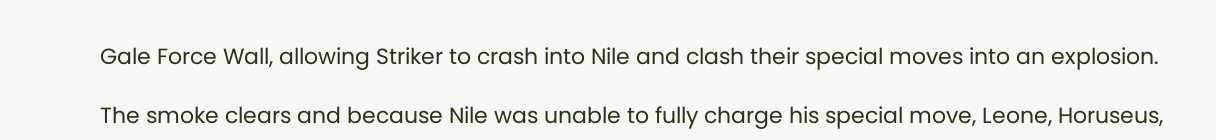Gale Force Wall, allowing Striker to crash into Nile and clash their special moves into an explosion.

The smoke clears and because Nile was unable to fully charge his special move, Leone, Horuseus,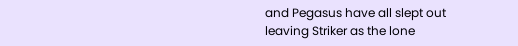and Pegasus have all slept out leaving Striker as the lone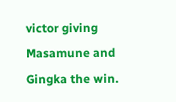victor giving Masamune and Gingka the win.